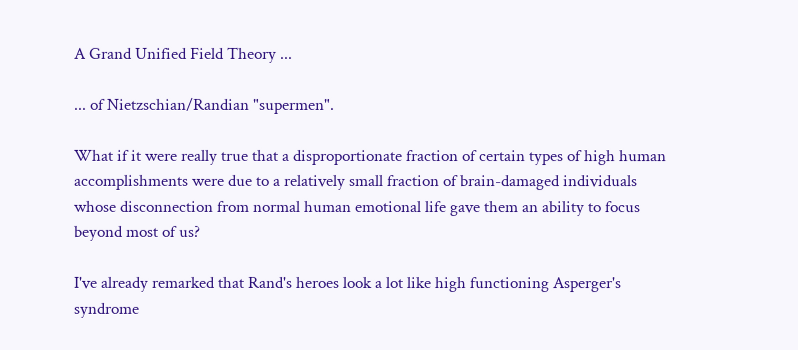A Grand Unified Field Theory ...

... of Nietzschian/Randian "supermen".

What if it were really true that a disproportionate fraction of certain types of high human accomplishments were due to a relatively small fraction of brain-damaged individuals whose disconnection from normal human emotional life gave them an ability to focus beyond most of us?

I've already remarked that Rand's heroes look a lot like high functioning Asperger's syndrome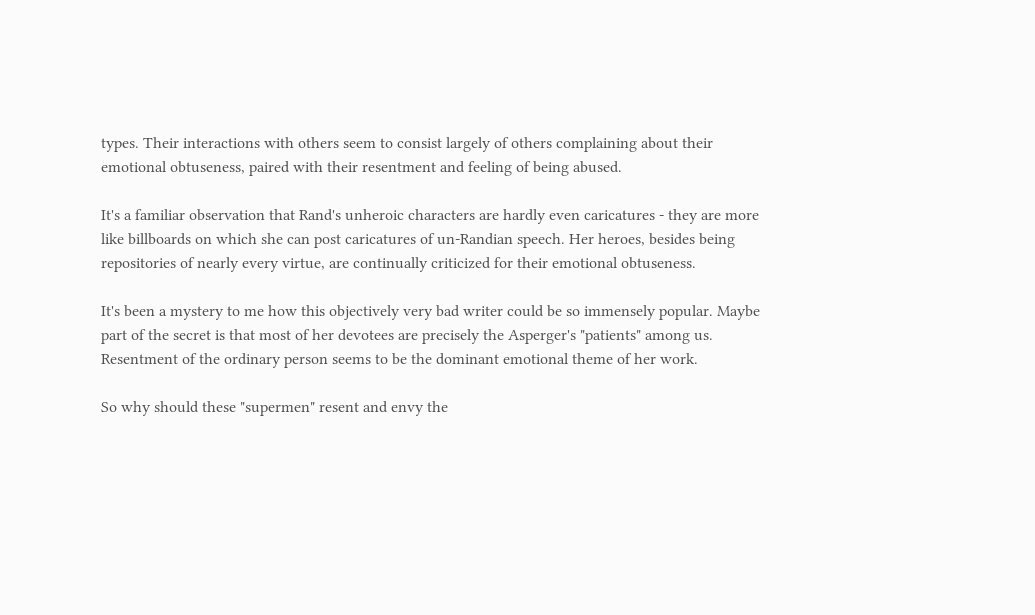types. Their interactions with others seem to consist largely of others complaining about their emotional obtuseness, paired with their resentment and feeling of being abused.

It's a familiar observation that Rand's unheroic characters are hardly even caricatures - they are more like billboards on which she can post caricatures of un-Randian speech. Her heroes, besides being repositories of nearly every virtue, are continually criticized for their emotional obtuseness.

It's been a mystery to me how this objectively very bad writer could be so immensely popular. Maybe part of the secret is that most of her devotees are precisely the Asperger's "patients" among us. Resentment of the ordinary person seems to be the dominant emotional theme of her work.

So why should these "supermen" resent and envy the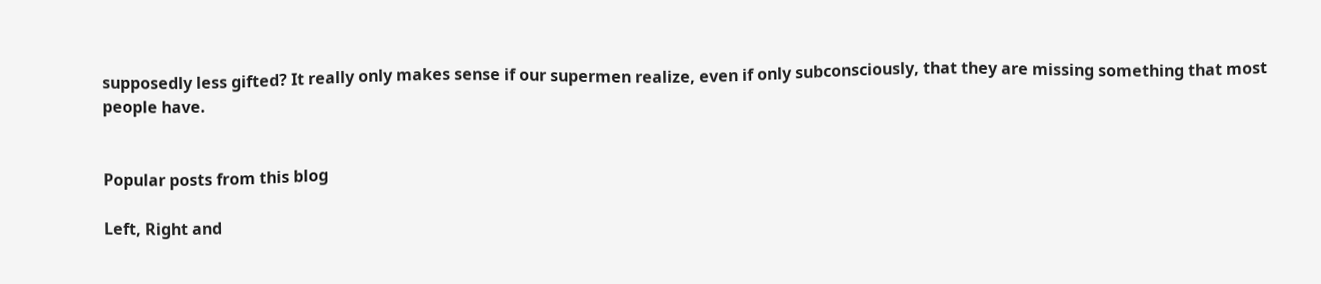supposedly less gifted? It really only makes sense if our supermen realize, even if only subconsciously, that they are missing something that most people have.


Popular posts from this blog

Left, Right and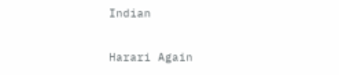Indian

Harari Again